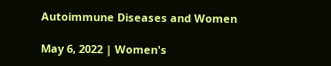Autoimmune Diseases and Women

May 6, 2022 | Women's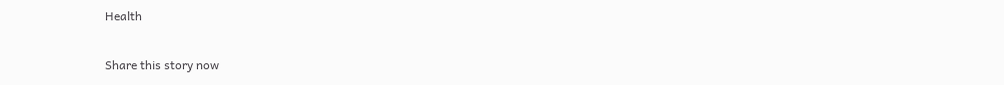Health

Share this story now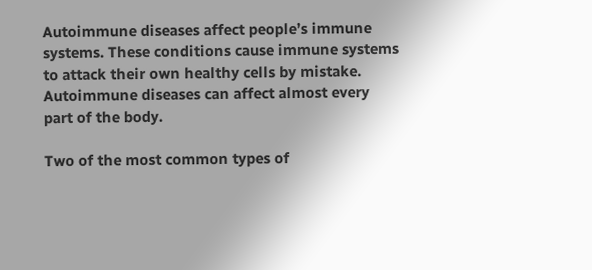Autoimmune diseases affect people’s immune systems. These conditions cause immune systems to attack their own healthy cells by mistake. Autoimmune diseases can affect almost every part of the body.

Two of the most common types of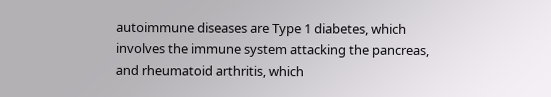autoimmune diseases are Type 1 diabetes, which involves the immune system attacking the pancreas, and rheumatoid arthritis, which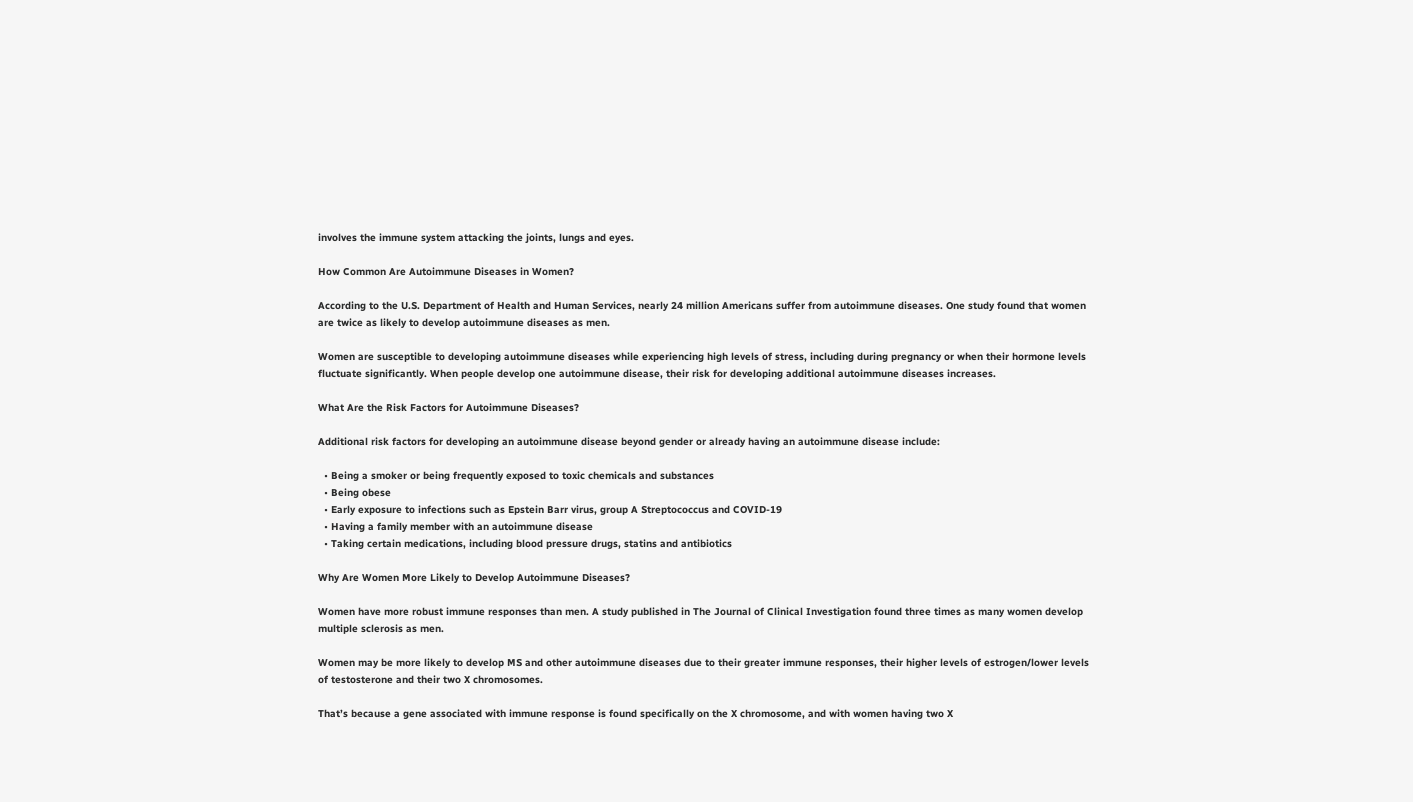involves the immune system attacking the joints, lungs and eyes.

How Common Are Autoimmune Diseases in Women?

According to the U.S. Department of Health and Human Services, nearly 24 million Americans suffer from autoimmune diseases. One study found that women are twice as likely to develop autoimmune diseases as men.

Women are susceptible to developing autoimmune diseases while experiencing high levels of stress, including during pregnancy or when their hormone levels fluctuate significantly. When people develop one autoimmune disease, their risk for developing additional autoimmune diseases increases.

What Are the Risk Factors for Autoimmune Diseases?

Additional risk factors for developing an autoimmune disease beyond gender or already having an autoimmune disease include:

  • Being a smoker or being frequently exposed to toxic chemicals and substances
  • Being obese
  • Early exposure to infections such as Epstein Barr virus, group A Streptococcus and COVID-19
  • Having a family member with an autoimmune disease
  • Taking certain medications, including blood pressure drugs, statins and antibiotics

Why Are Women More Likely to Develop Autoimmune Diseases?

Women have more robust immune responses than men. A study published in The Journal of Clinical Investigation found three times as many women develop multiple sclerosis as men.

Women may be more likely to develop MS and other autoimmune diseases due to their greater immune responses, their higher levels of estrogen/lower levels of testosterone and their two X chromosomes.

That’s because a gene associated with immune response is found specifically on the X chromosome, and with women having two X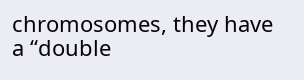chromosomes, they have a “double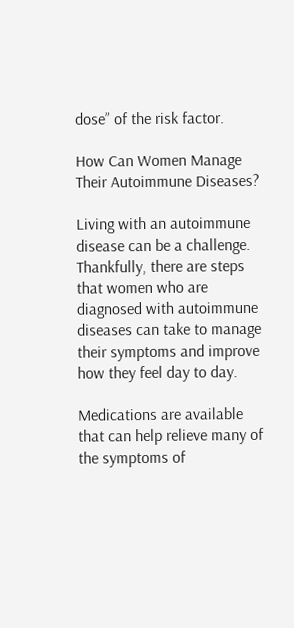dose” of the risk factor.

How Can Women Manage Their Autoimmune Diseases?

Living with an autoimmune disease can be a challenge. Thankfully, there are steps that women who are diagnosed with autoimmune diseases can take to manage their symptoms and improve how they feel day to day.

Medications are available that can help relieve many of the symptoms of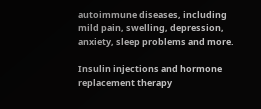autoimmune diseases, including mild pain, swelling, depression, anxiety, sleep problems and more.

Insulin injections and hormone replacement therapy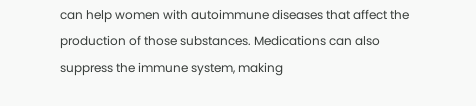can help women with autoimmune diseases that affect the production of those substances. Medications can also suppress the immune system, making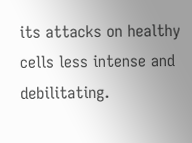its attacks on healthy cells less intense and debilitating.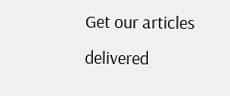Get our articles delivered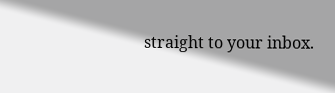straight to your inbox.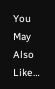You May Also Like…